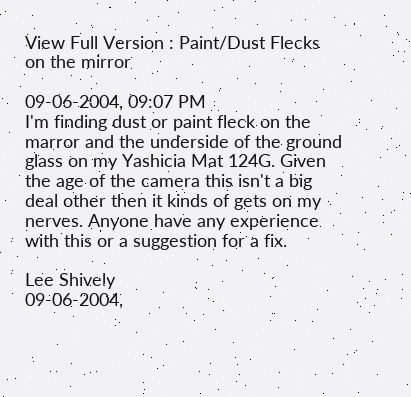View Full Version : Paint/Dust Flecks on the mirror

09-06-2004, 09:07 PM
I'm finding dust or paint fleck on the marror and the underside of the ground glass on my Yashicia Mat 124G. Given the age of the camera this isn't a big deal other then it kinds of gets on my nerves. Anyone have any experience with this or a suggestion for a fix.

Lee Shively
09-06-2004,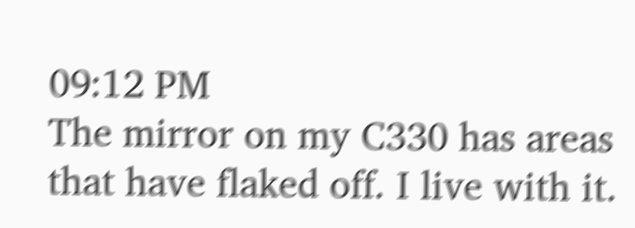09:12 PM
The mirror on my C330 has areas that have flaked off. I live with it.